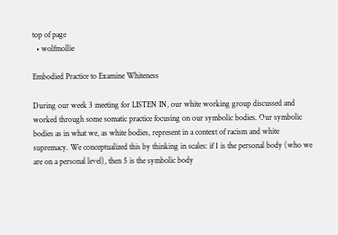top of page
  • wolfmollie

Embodied Practice to Examine Whiteness

During our week 3 meeting for LISTEN IN, our white working group discussed and worked through some somatic practice focusing on our symbolic bodies. Our symbolic bodies as in what we, as white bodies, represent in a context of racism and white supremacy. We conceptualized this by thinking in scales: if 1 is the personal body (who we are on a personal level), then 5 is the symbolic body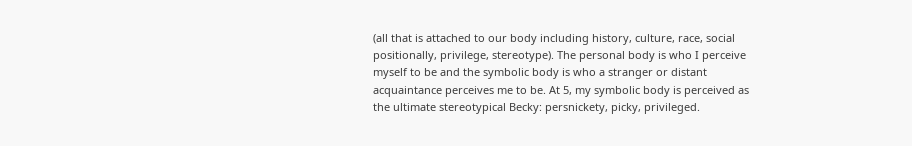(all that is attached to our body including history, culture, race, social positionally, privilege, stereotype). The personal body is who I perceive myself to be and the symbolic body is who a stranger or distant acquaintance perceives me to be. At 5, my symbolic body is perceived as the ultimate stereotypical Becky: persnickety, picky, privileged.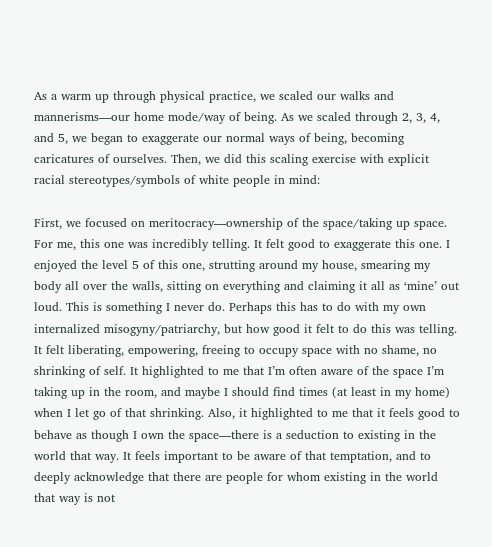As a warm up through physical practice, we scaled our walks and mannerisms—our home mode/way of being. As we scaled through 2, 3, 4, and 5, we began to exaggerate our normal ways of being, becoming caricatures of ourselves. Then, we did this scaling exercise with explicit racial stereotypes/symbols of white people in mind:

First, we focused on meritocracy—ownership of the space/taking up space. For me, this one was incredibly telling. It felt good to exaggerate this one. I enjoyed the level 5 of this one, strutting around my house, smearing my body all over the walls, sitting on everything and claiming it all as ‘mine’ out loud. This is something I never do. Perhaps this has to do with my own internalized misogyny/patriarchy, but how good it felt to do this was telling. It felt liberating, empowering, freeing to occupy space with no shame, no shrinking of self. It highlighted to me that I’m often aware of the space I’m taking up in the room, and maybe I should find times (at least in my home) when I let go of that shrinking. Also, it highlighted to me that it feels good to behave as though I own the space—there is a seduction to existing in the world that way. It feels important to be aware of that temptation, and to deeply acknowledge that there are people for whom existing in the world that way is not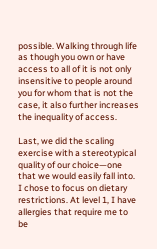possible. Walking through life as though you own or have access to all of it is not only insensitive to people around you for whom that is not the case, it also further increases the inequality of access.

Last, we did the scaling exercise with a stereotypical quality of our choice—one that we would easily fall into. I chose to focus on dietary restrictions. At level 1, I have allergies that require me to be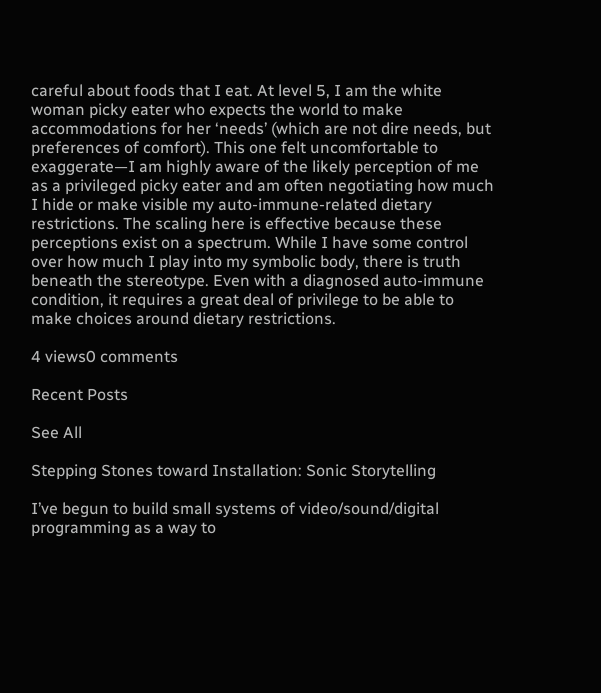careful about foods that I eat. At level 5, I am the white woman picky eater who expects the world to make accommodations for her ‘needs’ (which are not dire needs, but preferences of comfort). This one felt uncomfortable to exaggerate—I am highly aware of the likely perception of me as a privileged picky eater and am often negotiating how much I hide or make visible my auto-immune-related dietary restrictions. The scaling here is effective because these perceptions exist on a spectrum. While I have some control over how much I play into my symbolic body, there is truth beneath the stereotype. Even with a diagnosed auto-immune condition, it requires a great deal of privilege to be able to make choices around dietary restrictions.

4 views0 comments

Recent Posts

See All

Stepping Stones toward Installation: Sonic Storytelling

I’ve begun to build small systems of video/sound/digital programming as a way to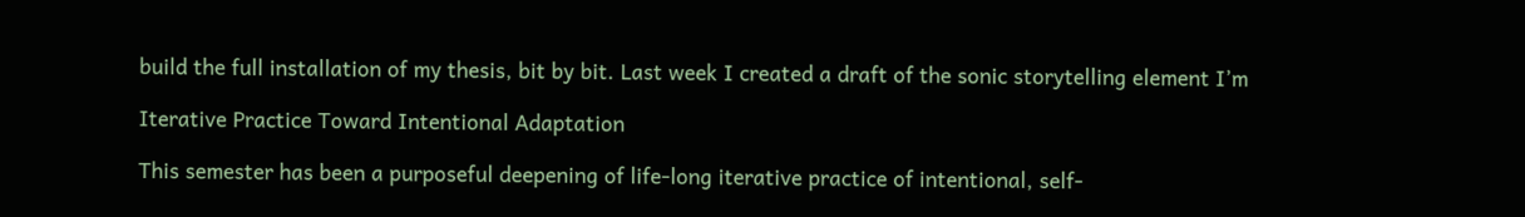build the full installation of my thesis, bit by bit. Last week I created a draft of the sonic storytelling element I’m

Iterative Practice Toward Intentional Adaptation

This semester has been a purposeful deepening of life-long iterative practice of intentional, self-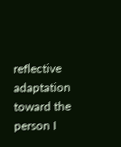reflective adaptation toward the person I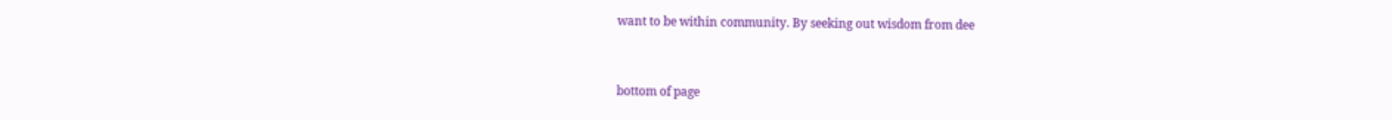want to be within community. By seeking out wisdom from dee


bottom of page